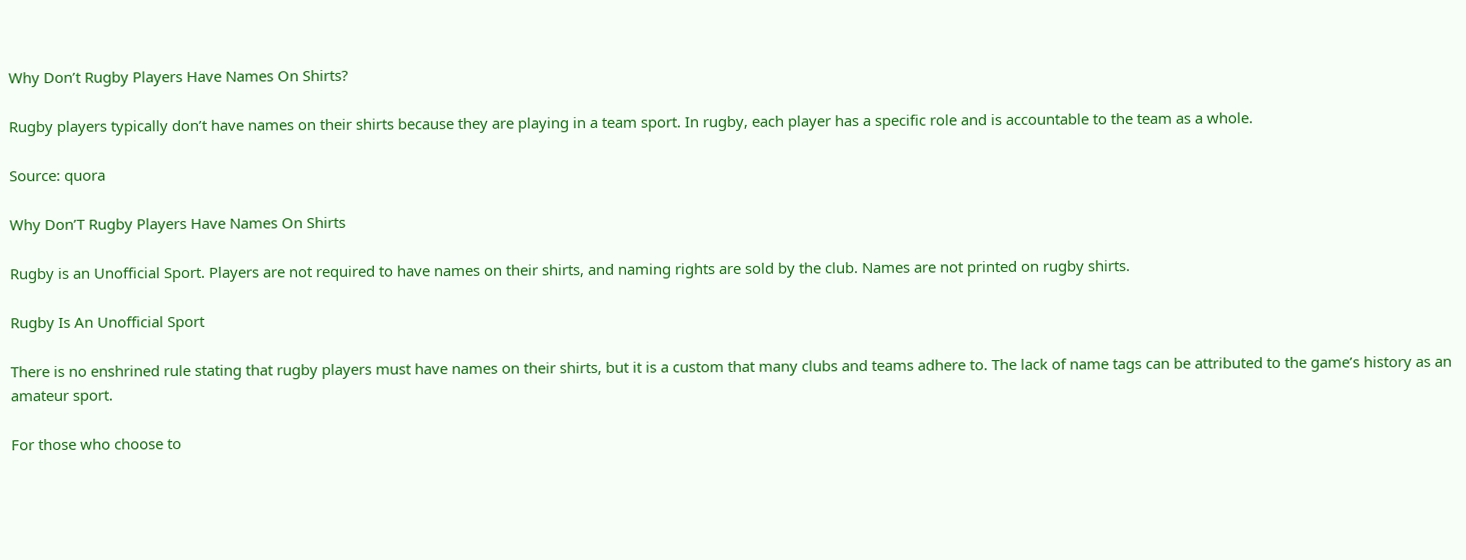Why Don’t Rugby Players Have Names On Shirts?

Rugby players typically don’t have names on their shirts because they are playing in a team sport. In rugby, each player has a specific role and is accountable to the team as a whole.

Source: quora

Why Don’T Rugby Players Have Names On Shirts

Rugby is an Unofficial Sport. Players are not required to have names on their shirts, and naming rights are sold by the club. Names are not printed on rugby shirts.

Rugby Is An Unofficial Sport

There is no enshrined rule stating that rugby players must have names on their shirts, but it is a custom that many clubs and teams adhere to. The lack of name tags can be attributed to the game’s history as an amateur sport.

For those who choose to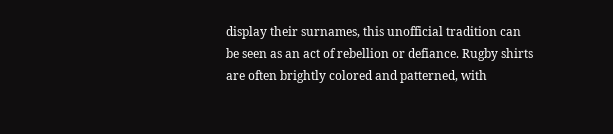display their surnames, this unofficial tradition can be seen as an act of rebellion or defiance. Rugby shirts are often brightly colored and patterned, with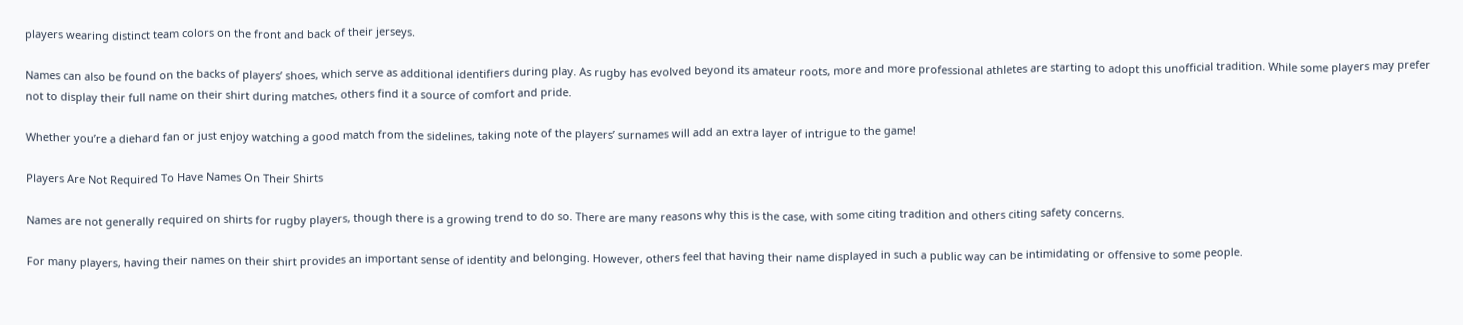players wearing distinct team colors on the front and back of their jerseys.

Names can also be found on the backs of players’ shoes, which serve as additional identifiers during play. As rugby has evolved beyond its amateur roots, more and more professional athletes are starting to adopt this unofficial tradition. While some players may prefer not to display their full name on their shirt during matches, others find it a source of comfort and pride.

Whether you’re a diehard fan or just enjoy watching a good match from the sidelines, taking note of the players’ surnames will add an extra layer of intrigue to the game!

Players Are Not Required To Have Names On Their Shirts

Names are not generally required on shirts for rugby players, though there is a growing trend to do so. There are many reasons why this is the case, with some citing tradition and others citing safety concerns.

For many players, having their names on their shirt provides an important sense of identity and belonging. However, others feel that having their name displayed in such a public way can be intimidating or offensive to some people.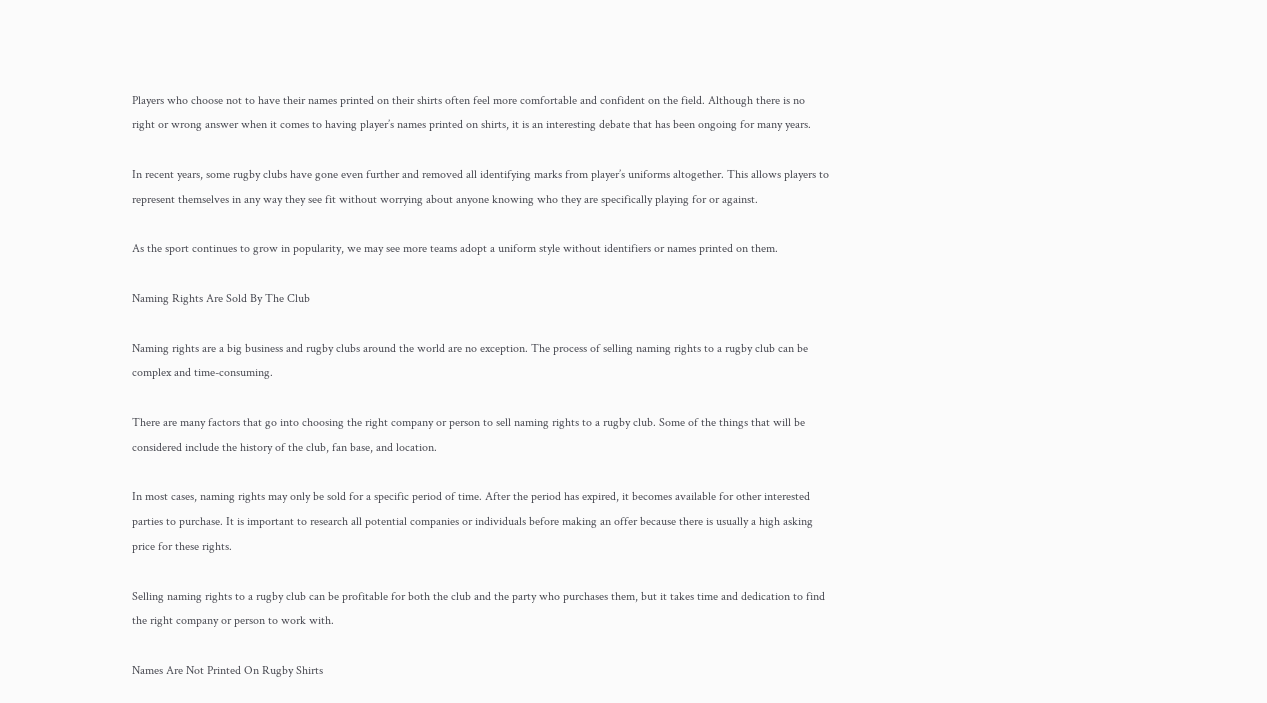Players who choose not to have their names printed on their shirts often feel more comfortable and confident on the field. Although there is no right or wrong answer when it comes to having player’s names printed on shirts, it is an interesting debate that has been ongoing for many years.

In recent years, some rugby clubs have gone even further and removed all identifying marks from player’s uniforms altogether. This allows players to represent themselves in any way they see fit without worrying about anyone knowing who they are specifically playing for or against.

As the sport continues to grow in popularity, we may see more teams adopt a uniform style without identifiers or names printed on them.

Naming Rights Are Sold By The Club

Naming rights are a big business and rugby clubs around the world are no exception. The process of selling naming rights to a rugby club can be complex and time-consuming.

There are many factors that go into choosing the right company or person to sell naming rights to a rugby club. Some of the things that will be considered include the history of the club, fan base, and location.

In most cases, naming rights may only be sold for a specific period of time. After the period has expired, it becomes available for other interested parties to purchase. It is important to research all potential companies or individuals before making an offer because there is usually a high asking price for these rights.

Selling naming rights to a rugby club can be profitable for both the club and the party who purchases them, but it takes time and dedication to find the right company or person to work with.

Names Are Not Printed On Rugby Shirts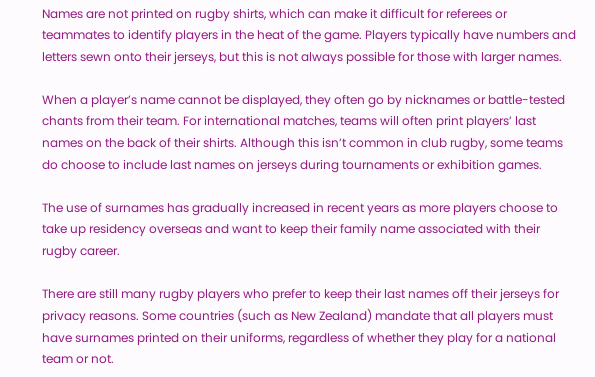Names are not printed on rugby shirts, which can make it difficult for referees or teammates to identify players in the heat of the game. Players typically have numbers and letters sewn onto their jerseys, but this is not always possible for those with larger names.

When a player’s name cannot be displayed, they often go by nicknames or battle-tested chants from their team. For international matches, teams will often print players’ last names on the back of their shirts. Although this isn’t common in club rugby, some teams do choose to include last names on jerseys during tournaments or exhibition games.

The use of surnames has gradually increased in recent years as more players choose to take up residency overseas and want to keep their family name associated with their rugby career.

There are still many rugby players who prefer to keep their last names off their jerseys for privacy reasons. Some countries (such as New Zealand) mandate that all players must have surnames printed on their uniforms, regardless of whether they play for a national team or not.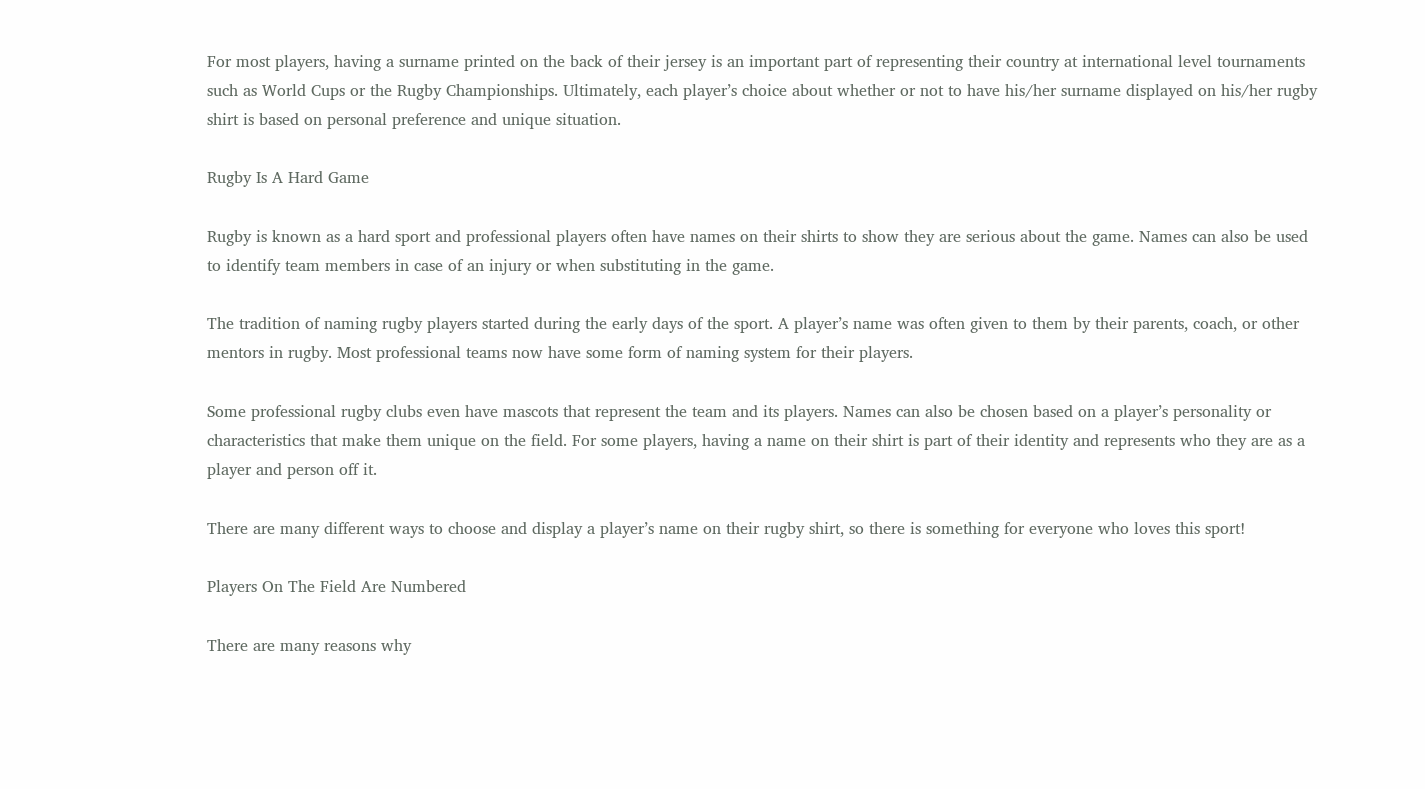For most players, having a surname printed on the back of their jersey is an important part of representing their country at international level tournaments such as World Cups or the Rugby Championships. Ultimately, each player’s choice about whether or not to have his/her surname displayed on his/her rugby shirt is based on personal preference and unique situation.

Rugby Is A Hard Game

Rugby is known as a hard sport and professional players often have names on their shirts to show they are serious about the game. Names can also be used to identify team members in case of an injury or when substituting in the game.

The tradition of naming rugby players started during the early days of the sport. A player’s name was often given to them by their parents, coach, or other mentors in rugby. Most professional teams now have some form of naming system for their players.

Some professional rugby clubs even have mascots that represent the team and its players. Names can also be chosen based on a player’s personality or characteristics that make them unique on the field. For some players, having a name on their shirt is part of their identity and represents who they are as a player and person off it.

There are many different ways to choose and display a player’s name on their rugby shirt, so there is something for everyone who loves this sport!

Players On The Field Are Numbered

There are many reasons why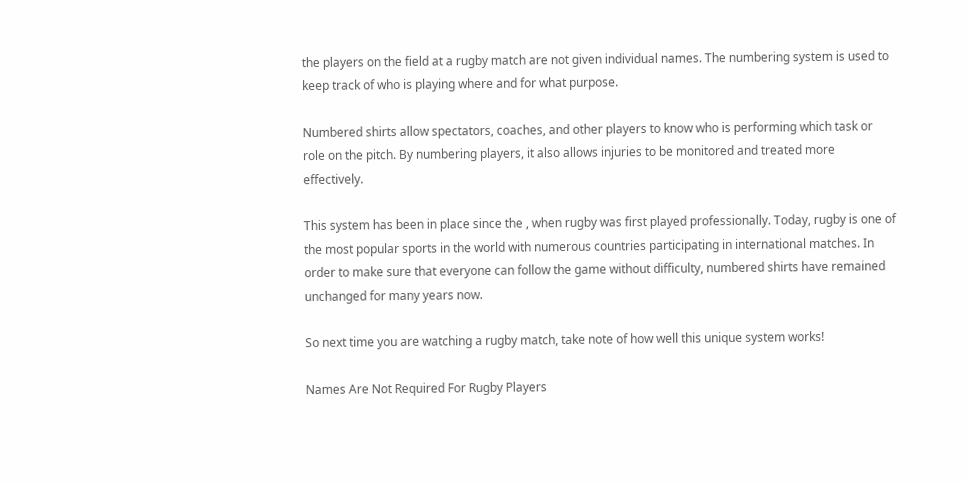the players on the field at a rugby match are not given individual names. The numbering system is used to keep track of who is playing where and for what purpose.

Numbered shirts allow spectators, coaches, and other players to know who is performing which task or role on the pitch. By numbering players, it also allows injuries to be monitored and treated more effectively.

This system has been in place since the , when rugby was first played professionally. Today, rugby is one of the most popular sports in the world with numerous countries participating in international matches. In order to make sure that everyone can follow the game without difficulty, numbered shirts have remained unchanged for many years now.

So next time you are watching a rugby match, take note of how well this unique system works!

Names Are Not Required For Rugby Players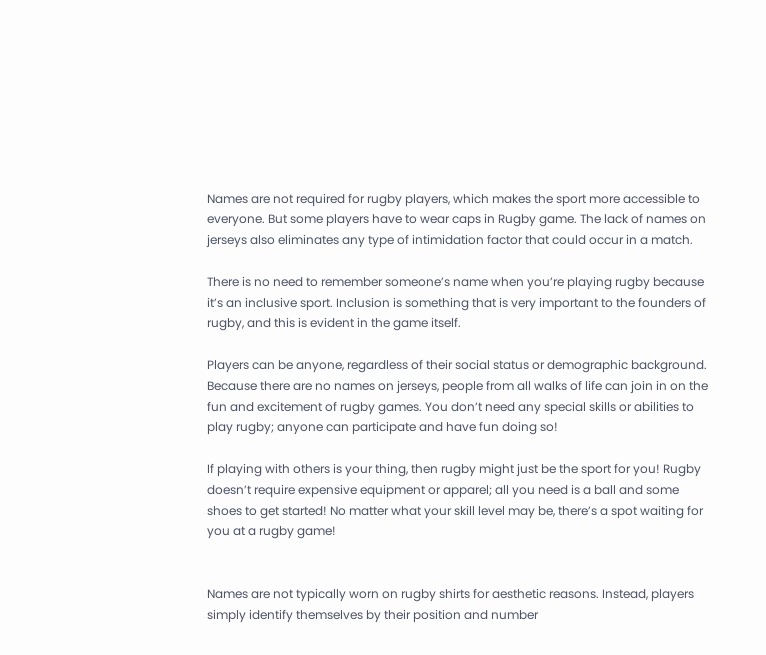Names are not required for rugby players, which makes the sport more accessible to everyone. But some players have to wear caps in Rugby game. The lack of names on jerseys also eliminates any type of intimidation factor that could occur in a match.

There is no need to remember someone’s name when you’re playing rugby because it’s an inclusive sport. Inclusion is something that is very important to the founders of rugby, and this is evident in the game itself.

Players can be anyone, regardless of their social status or demographic background. Because there are no names on jerseys, people from all walks of life can join in on the fun and excitement of rugby games. You don’t need any special skills or abilities to play rugby; anyone can participate and have fun doing so!

If playing with others is your thing, then rugby might just be the sport for you! Rugby doesn’t require expensive equipment or apparel; all you need is a ball and some shoes to get started! No matter what your skill level may be, there’s a spot waiting for you at a rugby game!


Names are not typically worn on rugby shirts for aesthetic reasons. Instead, players simply identify themselves by their position and number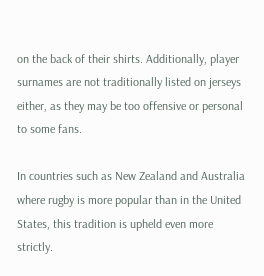on the back of their shirts. Additionally, player surnames are not traditionally listed on jerseys either, as they may be too offensive or personal to some fans.

In countries such as New Zealand and Australia where rugby is more popular than in the United States, this tradition is upheld even more strictly.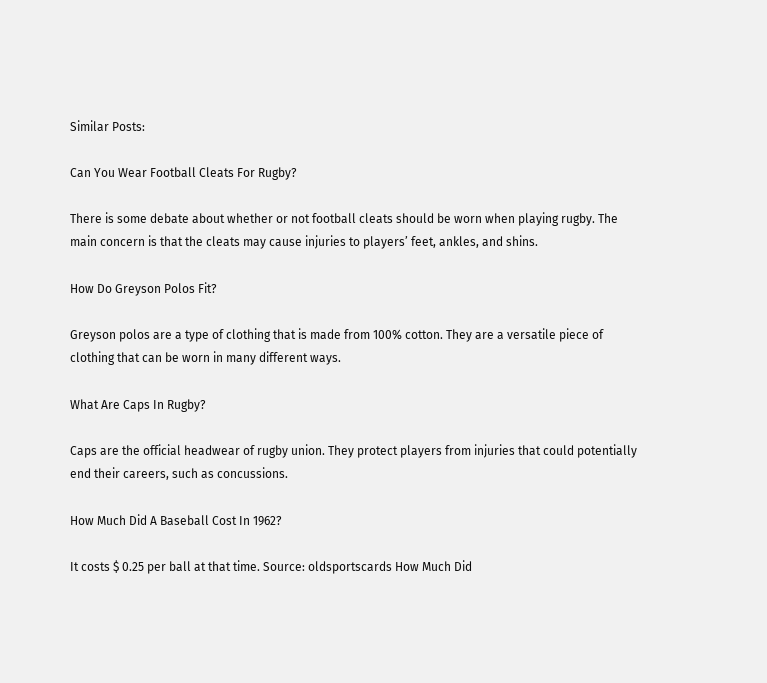Similar Posts:

Can You Wear Football Cleats For Rugby?

There is some debate about whether or not football cleats should be worn when playing rugby. The main concern is that the cleats may cause injuries to players’ feet, ankles, and shins.

How Do Greyson Polos Fit?

Greyson polos are a type of clothing that is made from 100% cotton. They are a versatile piece of clothing that can be worn in many different ways.

What Are Caps In Rugby?

Caps are the official headwear of rugby union. They protect players from injuries that could potentially end their careers, such as concussions.

How Much Did A Baseball Cost In 1962?

It costs $ 0.25 per ball at that time. Source: oldsportscards How Much Did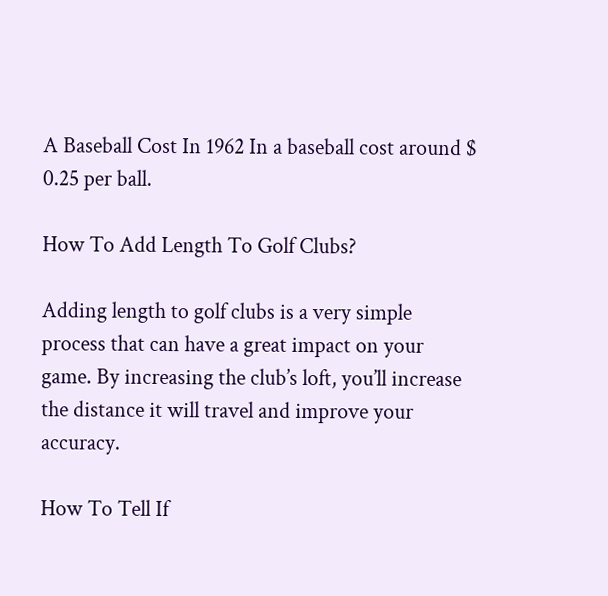A Baseball Cost In 1962 In a baseball cost around $ 0.25 per ball.

How To Add Length To Golf Clubs?

Adding length to golf clubs is a very simple process that can have a great impact on your game. By increasing the club’s loft, you’ll increase the distance it will travel and improve your accuracy.

How To Tell If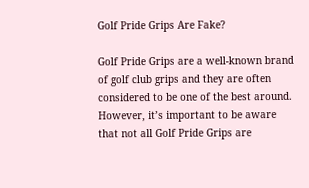Golf Pride Grips Are Fake?

Golf Pride Grips are a well-known brand of golf club grips and they are often considered to be one of the best around. However, it’s important to be aware that not all Golf Pride Grips are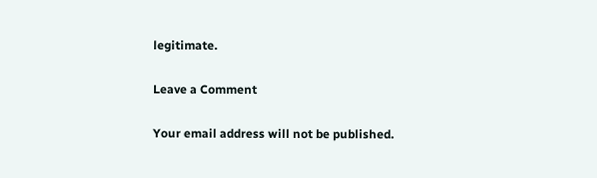legitimate.

Leave a Comment

Your email address will not be published.